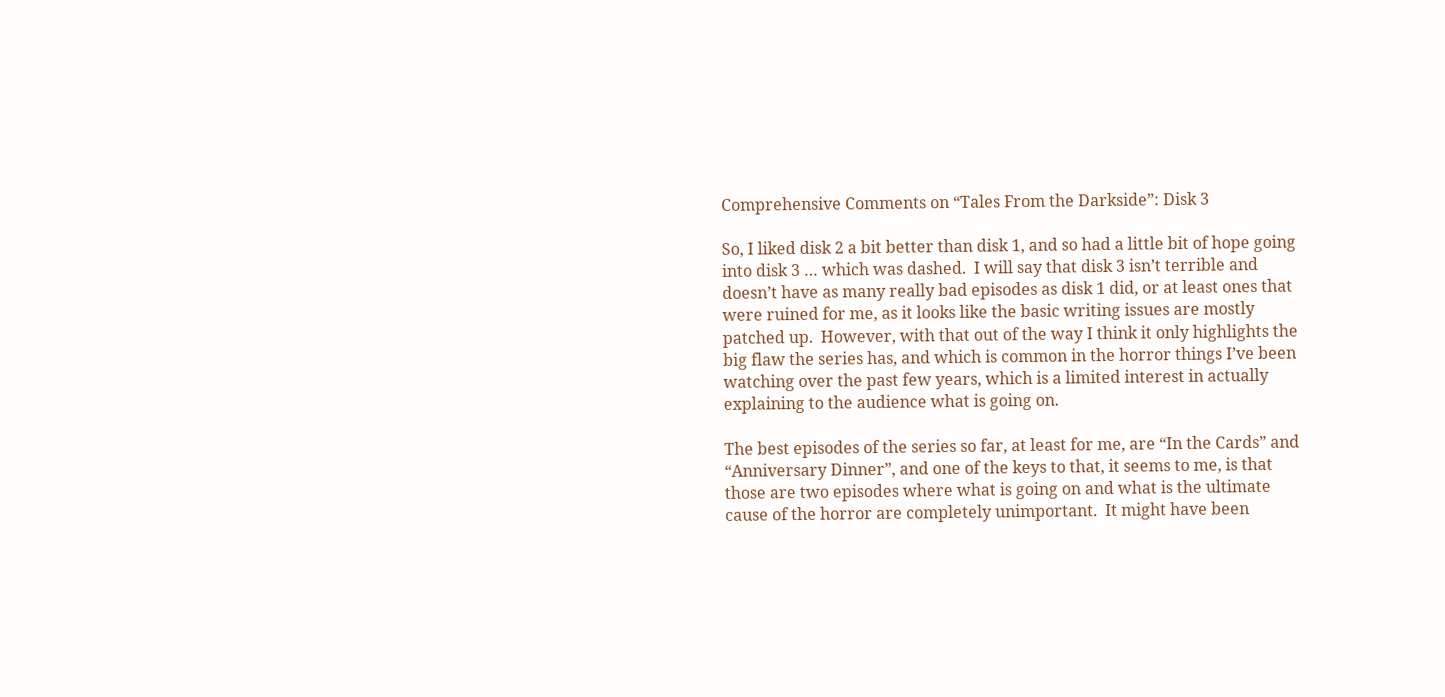Comprehensive Comments on “Tales From the Darkside”: Disk 3

So, I liked disk 2 a bit better than disk 1, and so had a little bit of hope going into disk 3 … which was dashed.  I will say that disk 3 isn’t terrible and doesn’t have as many really bad episodes as disk 1 did, or at least ones that were ruined for me, as it looks like the basic writing issues are mostly patched up.  However, with that out of the way I think it only highlights the big flaw the series has, and which is common in the horror things I’ve been watching over the past few years, which is a limited interest in actually explaining to the audience what is going on.

The best episodes of the series so far, at least for me, are “In the Cards” and “Anniversary Dinner”, and one of the keys to that, it seems to me, is that those are two episodes where what is going on and what is the ultimate cause of the horror are completely unimportant.  It might have been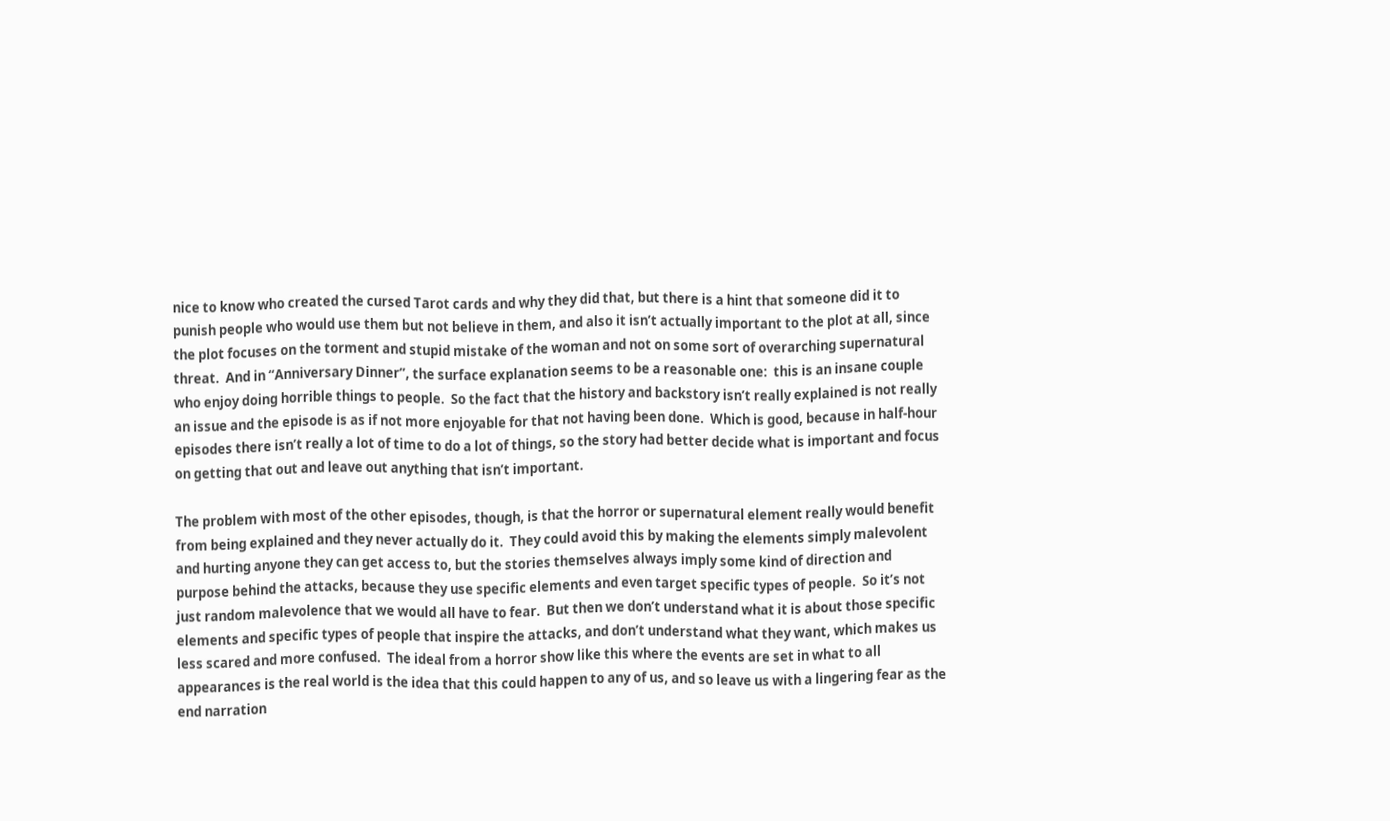nice to know who created the cursed Tarot cards and why they did that, but there is a hint that someone did it to punish people who would use them but not believe in them, and also it isn’t actually important to the plot at all, since the plot focuses on the torment and stupid mistake of the woman and not on some sort of overarching supernatural threat.  And in “Anniversary Dinner”, the surface explanation seems to be a reasonable one:  this is an insane couple who enjoy doing horrible things to people.  So the fact that the history and backstory isn’t really explained is not really an issue and the episode is as if not more enjoyable for that not having been done.  Which is good, because in half-hour episodes there isn’t really a lot of time to do a lot of things, so the story had better decide what is important and focus on getting that out and leave out anything that isn’t important.

The problem with most of the other episodes, though, is that the horror or supernatural element really would benefit from being explained and they never actually do it.  They could avoid this by making the elements simply malevolent and hurting anyone they can get access to, but the stories themselves always imply some kind of direction and purpose behind the attacks, because they use specific elements and even target specific types of people.  So it’s not just random malevolence that we would all have to fear.  But then we don’t understand what it is about those specific elements and specific types of people that inspire the attacks, and don’t understand what they want, which makes us less scared and more confused.  The ideal from a horror show like this where the events are set in what to all appearances is the real world is the idea that this could happen to any of us, and so leave us with a lingering fear as the end narration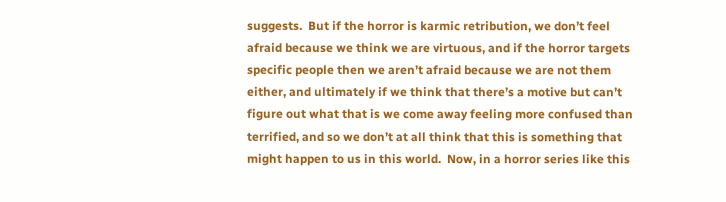suggests.  But if the horror is karmic retribution, we don’t feel afraid because we think we are virtuous, and if the horror targets specific people then we aren’t afraid because we are not them either, and ultimately if we think that there’s a motive but can’t figure out what that is we come away feeling more confused than terrified, and so we don’t at all think that this is something that might happen to us in this world.  Now, in a horror series like this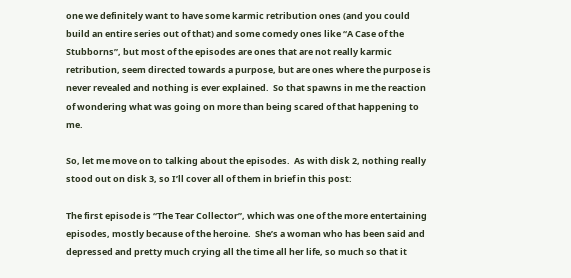one we definitely want to have some karmic retribution ones (and you could build an entire series out of that) and some comedy ones like “A Case of the Stubborns”, but most of the episodes are ones that are not really karmic retribution, seem directed towards a purpose, but are ones where the purpose is never revealed and nothing is ever explained.  So that spawns in me the reaction of wondering what was going on more than being scared of that happening to me.

So, let me move on to talking about the episodes.  As with disk 2, nothing really stood out on disk 3, so I’ll cover all of them in brief in this post:

The first episode is “The Tear Collector”, which was one of the more entertaining episodes, mostly because of the heroine.  She’s a woman who has been said and depressed and pretty much crying all the time all her life, so much so that it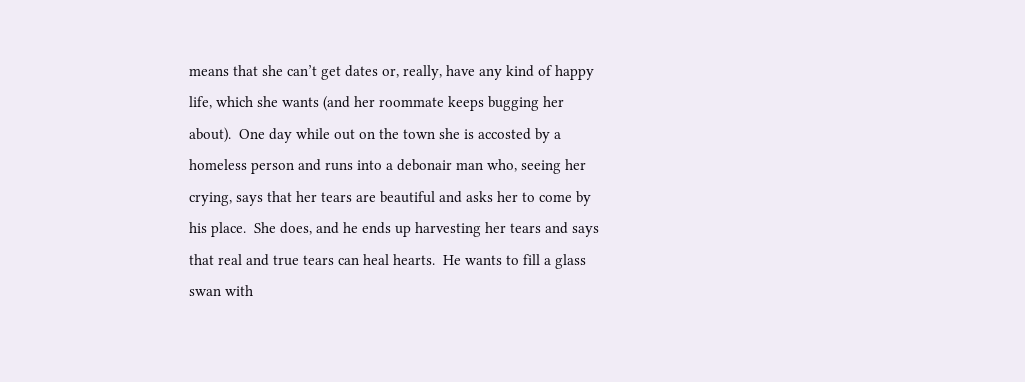means that she can’t get dates or, really, have any kind of happy life, which she wants (and her roommate keeps bugging her about).  One day while out on the town she is accosted by a homeless person and runs into a debonair man who, seeing her crying, says that her tears are beautiful and asks her to come by his place.  She does, and he ends up harvesting her tears and says that real and true tears can heal hearts.  He wants to fill a glass swan with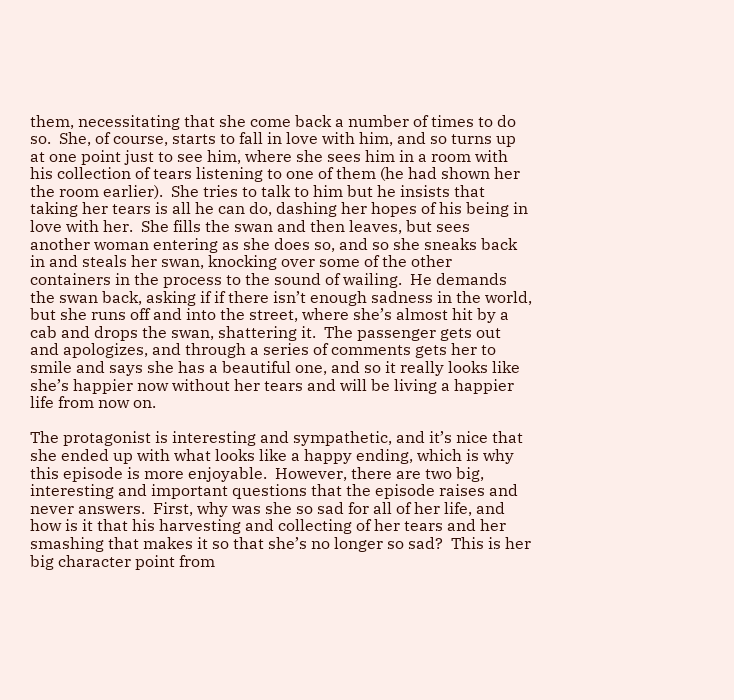them, necessitating that she come back a number of times to do so.  She, of course, starts to fall in love with him, and so turns up at one point just to see him, where she sees him in a room with his collection of tears listening to one of them (he had shown her the room earlier).  She tries to talk to him but he insists that taking her tears is all he can do, dashing her hopes of his being in love with her.  She fills the swan and then leaves, but sees another woman entering as she does so, and so she sneaks back in and steals her swan, knocking over some of the other containers in the process to the sound of wailing.  He demands the swan back, asking if if there isn’t enough sadness in the world, but she runs off and into the street, where she’s almost hit by a cab and drops the swan, shattering it.  The passenger gets out and apologizes, and through a series of comments gets her to smile and says she has a beautiful one, and so it really looks like she’s happier now without her tears and will be living a happier life from now on.

The protagonist is interesting and sympathetic, and it’s nice that she ended up with what looks like a happy ending, which is why this episode is more enjoyable.  However, there are two big, interesting and important questions that the episode raises and never answers.  First, why was she so sad for all of her life, and how is it that his harvesting and collecting of her tears and her smashing that makes it so that she’s no longer so sad?  This is her big character point from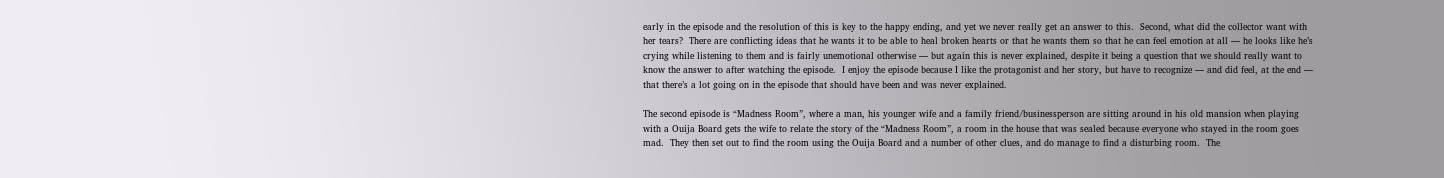early in the episode and the resolution of this is key to the happy ending, and yet we never really get an answer to this.  Second, what did the collector want with her tears?  There are conflicting ideas that he wants it to be able to heal broken hearts or that he wants them so that he can feel emotion at all — he looks like he’s crying while listening to them and is fairly unemotional otherwise — but again this is never explained, despite it being a question that we should really want to know the answer to after watching the episode.  I enjoy the episode because I like the protagonist and her story, but have to recognize — and did feel, at the end — that there’s a lot going on in the episode that should have been and was never explained.

The second episode is “Madness Room”, where a man, his younger wife and a family friend/businessperson are sitting around in his old mansion when playing with a Ouija Board gets the wife to relate the story of the “Madness Room”, a room in the house that was sealed because everyone who stayed in the room goes mad.  They then set out to find the room using the Ouija Board and a number of other clues, and do manage to find a disturbing room.  The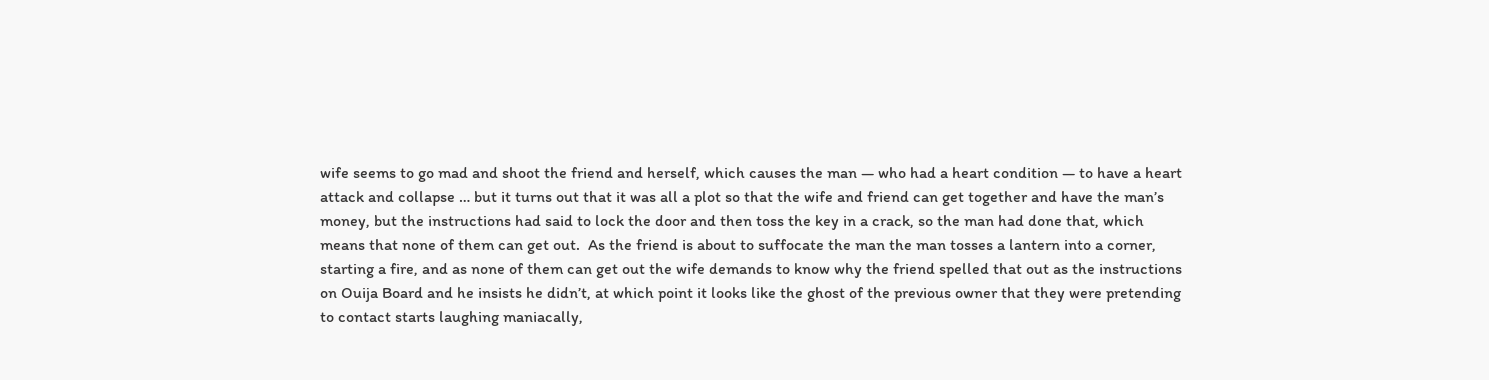wife seems to go mad and shoot the friend and herself, which causes the man — who had a heart condition — to have a heart attack and collapse … but it turns out that it was all a plot so that the wife and friend can get together and have the man’s money, but the instructions had said to lock the door and then toss the key in a crack, so the man had done that, which means that none of them can get out.  As the friend is about to suffocate the man the man tosses a lantern into a corner, starting a fire, and as none of them can get out the wife demands to know why the friend spelled that out as the instructions on Ouija Board and he insists he didn’t, at which point it looks like the ghost of the previous owner that they were pretending to contact starts laughing maniacally,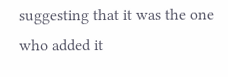suggesting that it was the one who added it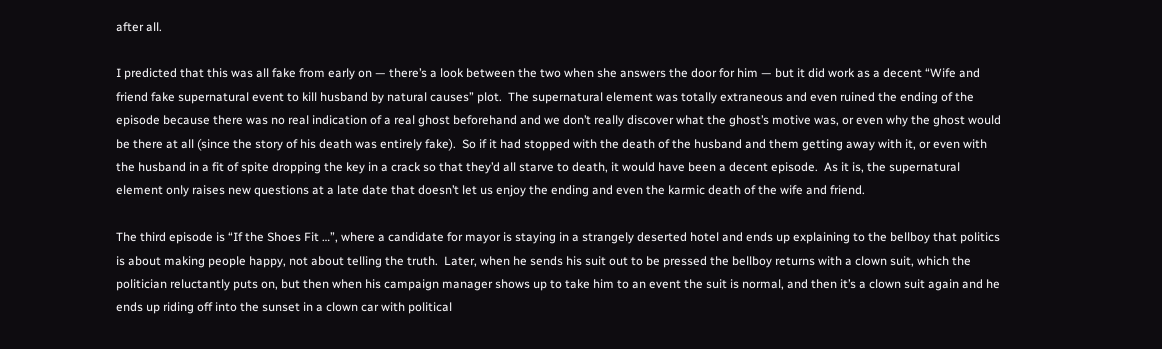after all.

I predicted that this was all fake from early on — there’s a look between the two when she answers the door for him — but it did work as a decent “Wife and friend fake supernatural event to kill husband by natural causes” plot.  The supernatural element was totally extraneous and even ruined the ending of the episode because there was no real indication of a real ghost beforehand and we don’t really discover what the ghost’s motive was, or even why the ghost would be there at all (since the story of his death was entirely fake).  So if it had stopped with the death of the husband and them getting away with it, or even with the husband in a fit of spite dropping the key in a crack so that they’d all starve to death, it would have been a decent episode.  As it is, the supernatural element only raises new questions at a late date that doesn’t let us enjoy the ending and even the karmic death of the wife and friend.

The third episode is “If the Shoes Fit …”, where a candidate for mayor is staying in a strangely deserted hotel and ends up explaining to the bellboy that politics is about making people happy, not about telling the truth.  Later, when he sends his suit out to be pressed the bellboy returns with a clown suit, which the politician reluctantly puts on, but then when his campaign manager shows up to take him to an event the suit is normal, and then it’s a clown suit again and he ends up riding off into the sunset in a clown car with political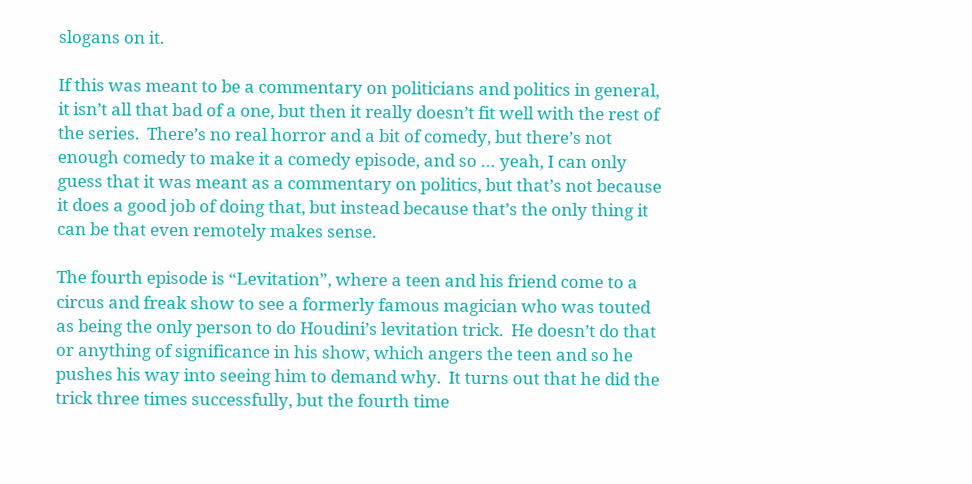slogans on it.

If this was meant to be a commentary on politicians and politics in general, it isn’t all that bad of a one, but then it really doesn’t fit well with the rest of the series.  There’s no real horror and a bit of comedy, but there’s not enough comedy to make it a comedy episode, and so … yeah, I can only guess that it was meant as a commentary on politics, but that’s not because it does a good job of doing that, but instead because that’s the only thing it can be that even remotely makes sense.

The fourth episode is “Levitation”, where a teen and his friend come to a circus and freak show to see a formerly famous magician who was touted as being the only person to do Houdini’s levitation trick.  He doesn’t do that or anything of significance in his show, which angers the teen and so he pushes his way into seeing him to demand why.  It turns out that he did the trick three times successfully, but the fourth time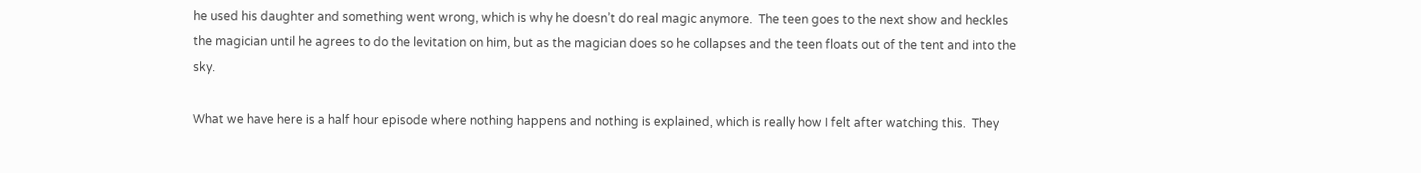he used his daughter and something went wrong, which is why he doesn’t do real magic anymore.  The teen goes to the next show and heckles the magician until he agrees to do the levitation on him, but as the magician does so he collapses and the teen floats out of the tent and into the sky.

What we have here is a half hour episode where nothing happens and nothing is explained, which is really how I felt after watching this.  They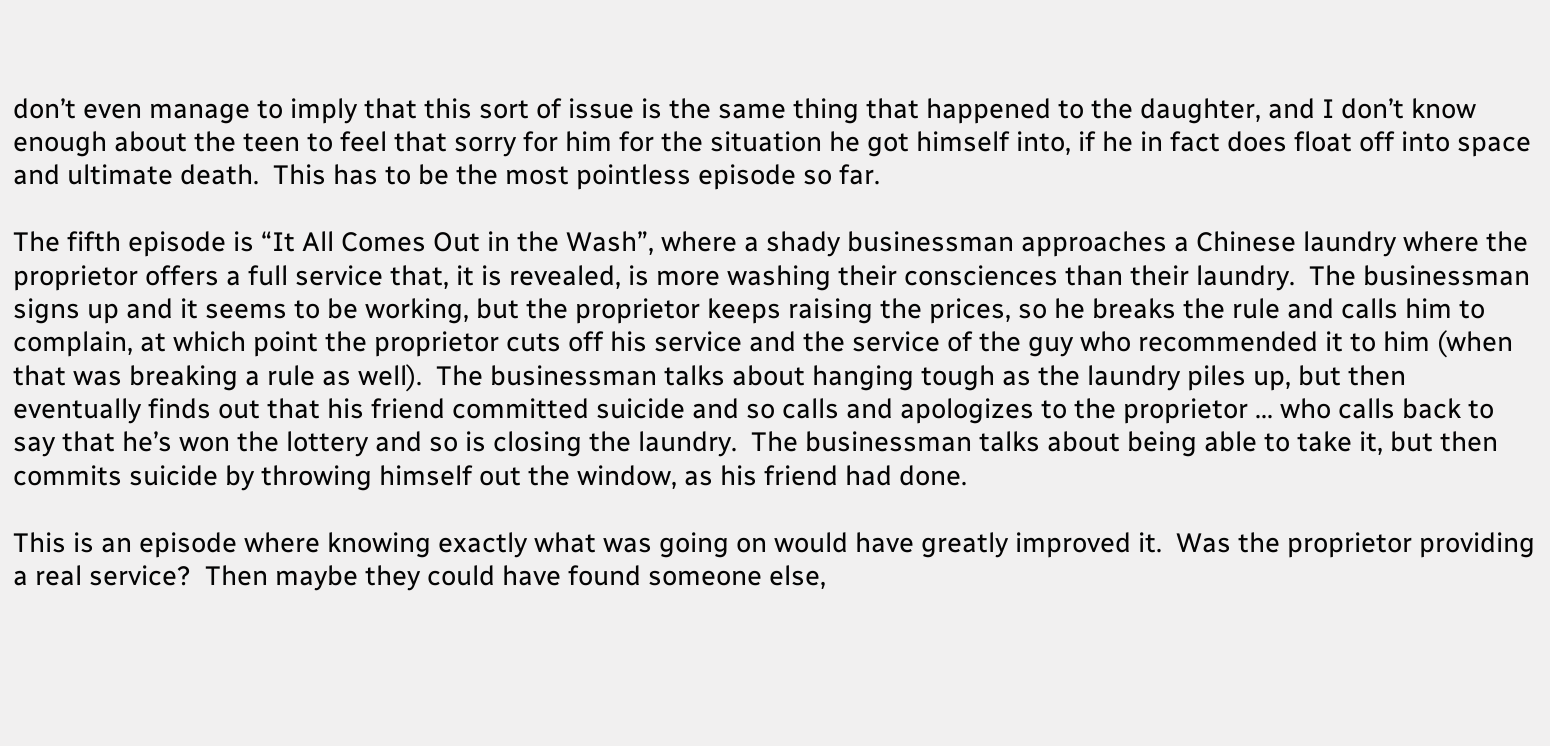don’t even manage to imply that this sort of issue is the same thing that happened to the daughter, and I don’t know enough about the teen to feel that sorry for him for the situation he got himself into, if he in fact does float off into space and ultimate death.  This has to be the most pointless episode so far.

The fifth episode is “It All Comes Out in the Wash”, where a shady businessman approaches a Chinese laundry where the proprietor offers a full service that, it is revealed, is more washing their consciences than their laundry.  The businessman signs up and it seems to be working, but the proprietor keeps raising the prices, so he breaks the rule and calls him to complain, at which point the proprietor cuts off his service and the service of the guy who recommended it to him (when that was breaking a rule as well).  The businessman talks about hanging tough as the laundry piles up, but then eventually finds out that his friend committed suicide and so calls and apologizes to the proprietor … who calls back to say that he’s won the lottery and so is closing the laundry.  The businessman talks about being able to take it, but then commits suicide by throwing himself out the window, as his friend had done.

This is an episode where knowing exactly what was going on would have greatly improved it.  Was the proprietor providing a real service?  Then maybe they could have found someone else,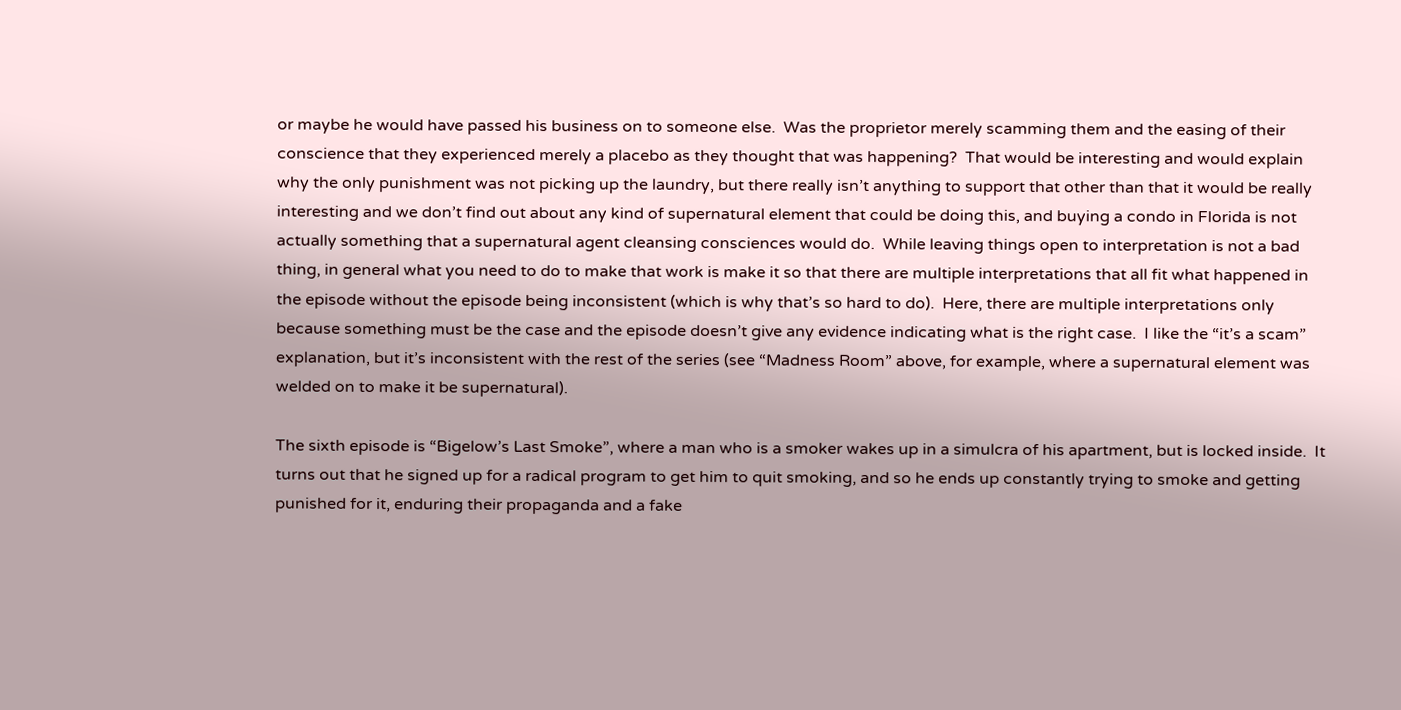or maybe he would have passed his business on to someone else.  Was the proprietor merely scamming them and the easing of their conscience that they experienced merely a placebo as they thought that was happening?  That would be interesting and would explain why the only punishment was not picking up the laundry, but there really isn’t anything to support that other than that it would be really interesting and we don’t find out about any kind of supernatural element that could be doing this, and buying a condo in Florida is not actually something that a supernatural agent cleansing consciences would do.  While leaving things open to interpretation is not a bad thing, in general what you need to do to make that work is make it so that there are multiple interpretations that all fit what happened in the episode without the episode being inconsistent (which is why that’s so hard to do).  Here, there are multiple interpretations only because something must be the case and the episode doesn’t give any evidence indicating what is the right case.  I like the “it’s a scam” explanation, but it’s inconsistent with the rest of the series (see “Madness Room” above, for example, where a supernatural element was welded on to make it be supernatural).

The sixth episode is “Bigelow’s Last Smoke”, where a man who is a smoker wakes up in a simulcra of his apartment, but is locked inside.  It turns out that he signed up for a radical program to get him to quit smoking, and so he ends up constantly trying to smoke and getting punished for it, enduring their propaganda and a fake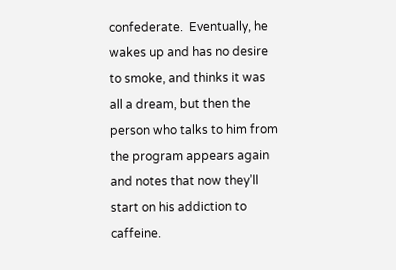confederate.  Eventually, he wakes up and has no desire to smoke, and thinks it was all a dream, but then the person who talks to him from the program appears again and notes that now they’ll start on his addiction to caffeine.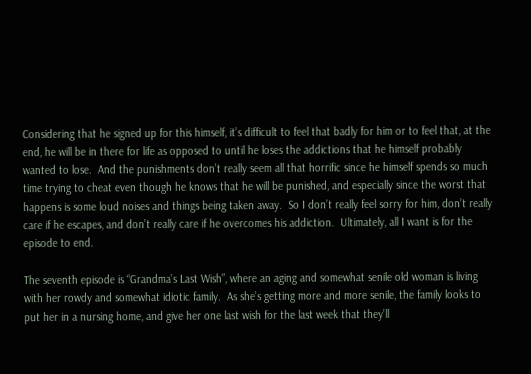Considering that he signed up for this himself, it’s difficult to feel that badly for him or to feel that, at the end, he will be in there for life as opposed to until he loses the addictions that he himself probably wanted to lose.  And the punishments don’t really seem all that horrific since he himself spends so much time trying to cheat even though he knows that he will be punished, and especially since the worst that happens is some loud noises and things being taken away.  So I don’t really feel sorry for him, don’t really care if he escapes, and don’t really care if he overcomes his addiction.  Ultimately, all I want is for the episode to end.

The seventh episode is “Grandma’s Last Wish”, where an aging and somewhat senile old woman is living with her rowdy and somewhat idiotic family.  As she’s getting more and more senile, the family looks to put her in a nursing home, and give her one last wish for the last week that they’ll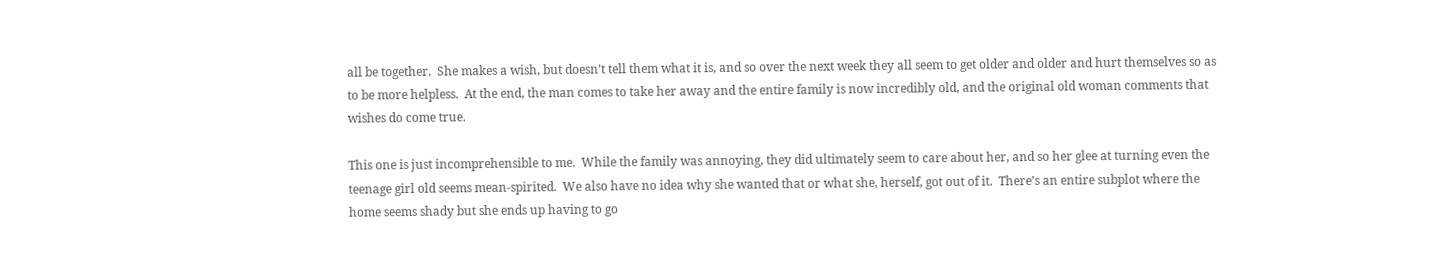all be together.  She makes a wish, but doesn’t tell them what it is, and so over the next week they all seem to get older and older and hurt themselves so as to be more helpless.  At the end, the man comes to take her away and the entire family is now incredibly old, and the original old woman comments that wishes do come true.

This one is just incomprehensible to me.  While the family was annoying, they did ultimately seem to care about her, and so her glee at turning even the teenage girl old seems mean-spirited.  We also have no idea why she wanted that or what she, herself, got out of it.  There’s an entire subplot where the home seems shady but she ends up having to go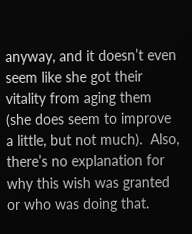anyway, and it doesn’t even seem like she got their vitality from aging them (she does seem to improve a little, but not much).  Also, there’s no explanation for why this wish was granted or who was doing that.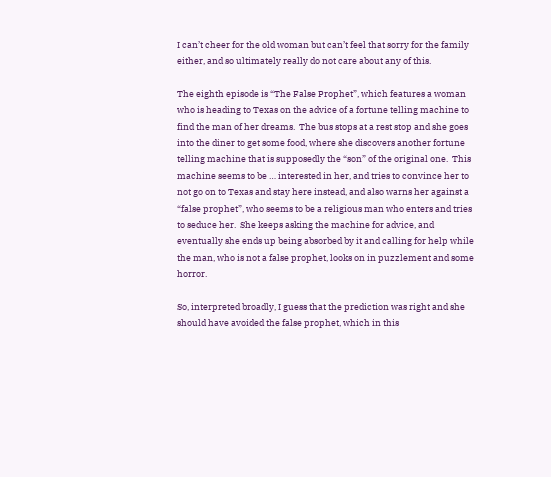I can’t cheer for the old woman but can’t feel that sorry for the family either, and so ultimately really do not care about any of this.

The eighth episode is “The False Prophet”, which features a woman who is heading to Texas on the advice of a fortune telling machine to find the man of her dreams.  The bus stops at a rest stop and she goes into the diner to get some food, where she discovers another fortune telling machine that is supposedly the “son” of the original one.  This machine seems to be … interested in her, and tries to convince her to not go on to Texas and stay here instead, and also warns her against a “false prophet”, who seems to be a religious man who enters and tries to seduce her.  She keeps asking the machine for advice, and eventually she ends up being absorbed by it and calling for help while the man, who is not a false prophet, looks on in puzzlement and some horror.

So, interpreted broadly, I guess that the prediction was right and she should have avoided the false prophet, which in this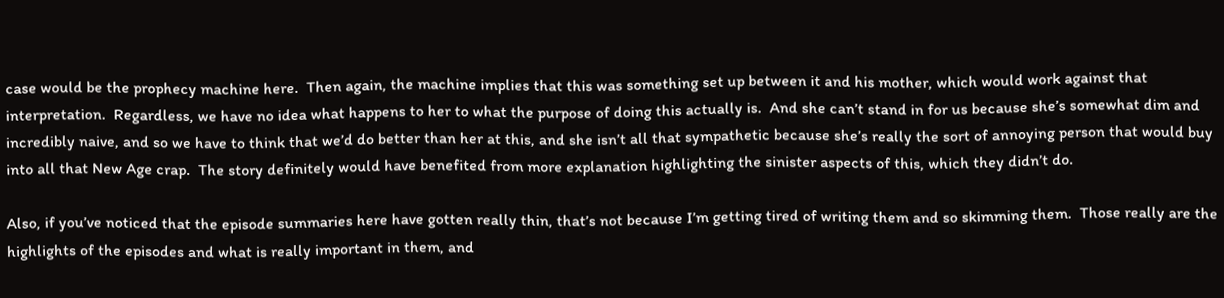case would be the prophecy machine here.  Then again, the machine implies that this was something set up between it and his mother, which would work against that interpretation.  Regardless, we have no idea what happens to her to what the purpose of doing this actually is.  And she can’t stand in for us because she’s somewhat dim and incredibly naive, and so we have to think that we’d do better than her at this, and she isn’t all that sympathetic because she’s really the sort of annoying person that would buy into all that New Age crap.  The story definitely would have benefited from more explanation highlighting the sinister aspects of this, which they didn’t do.

Also, if you’ve noticed that the episode summaries here have gotten really thin, that’s not because I’m getting tired of writing them and so skimming them.  Those really are the highlights of the episodes and what is really important in them, and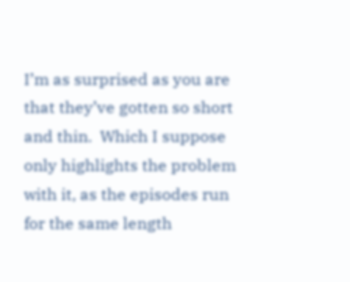I’m as surprised as you are that they’ve gotten so short and thin.  Which I suppose only highlights the problem with it, as the episodes run for the same length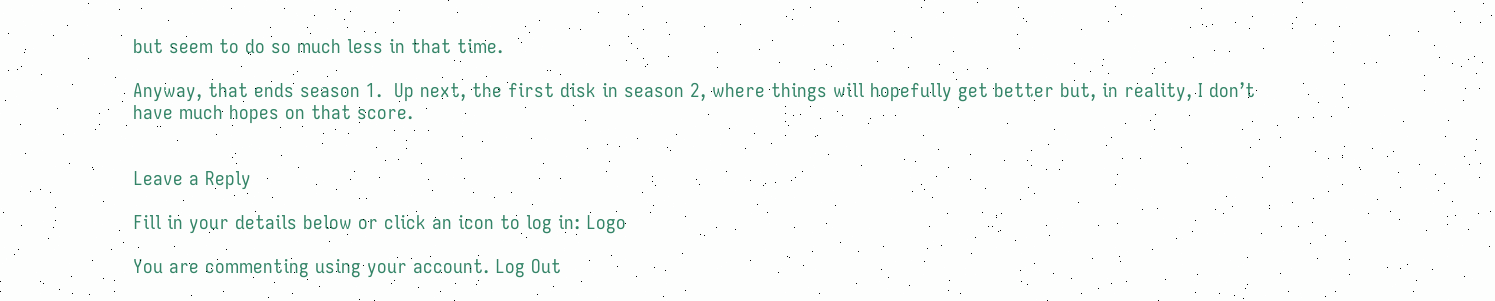but seem to do so much less in that time.

Anyway, that ends season 1.  Up next, the first disk in season 2, where things will hopefully get better but, in reality, I don’t have much hopes on that score.


Leave a Reply

Fill in your details below or click an icon to log in: Logo

You are commenting using your account. Log Out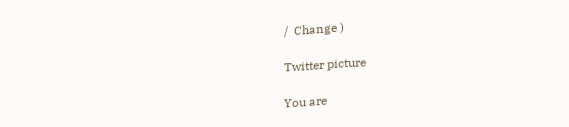/  Change )

Twitter picture

You are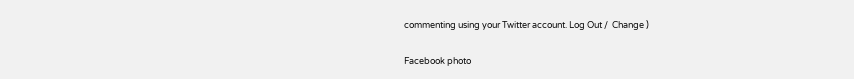commenting using your Twitter account. Log Out /  Change )

Facebook photo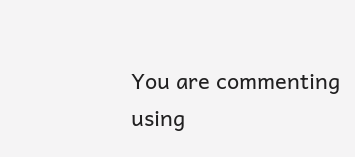You are commenting using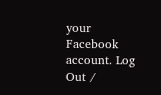your Facebook account. Log Out /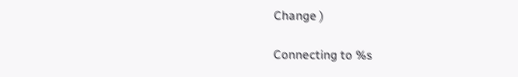Change )

Connecting to %s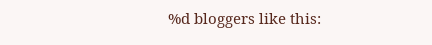%d bloggers like this: